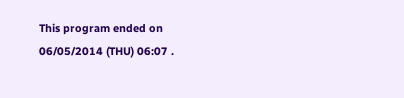This program ended on 06/05/2014 (THU) 06:07 .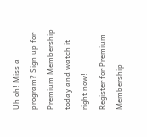Uh oh! Miss a program? Sign up for Premium Membership today and watch it right now!
Register for Premium Membership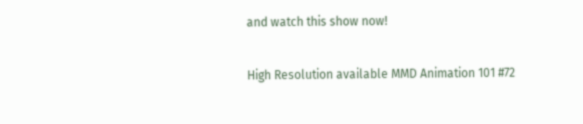and watch this show now!

High Resolution available MMD Animation 101 #72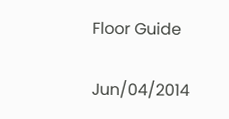Floor Guide

Jun/04/2014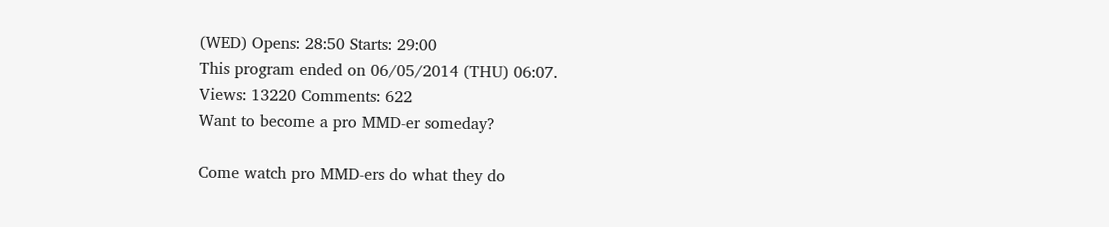(WED) Opens: 28:50 Starts: 29:00
This program ended on 06/05/2014 (THU) 06:07.
Views: 13220 Comments: 622
Want to become a pro MMD-er someday?

Come watch pro MMD-ers do what they do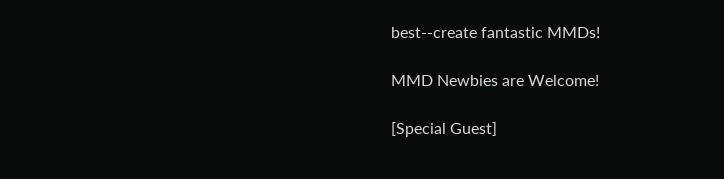best--create fantastic MMDs!

MMD Newbies are Welcome!

[Special Guest]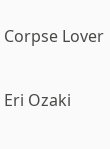Corpse Lover

Eri Ozaki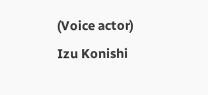(Voice actor) Izu Konishi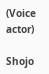(Voice actor)

Shojo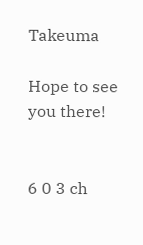Takeuma

Hope to see you there!


6 0 3 ch